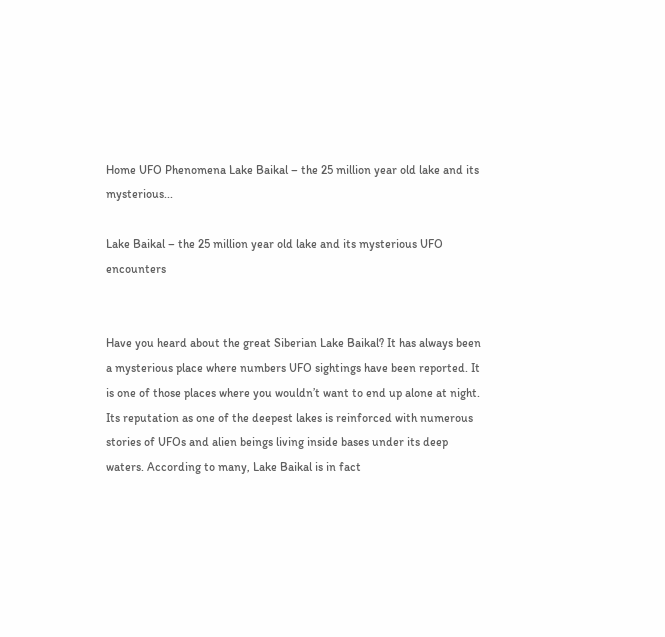Home UFO Phenomena Lake Baikal – the 25 million year old lake and its mysterious...

Lake Baikal – the 25 million year old lake and its mysterious UFO encounters


Have you heard about the great Siberian Lake Baikal? It has always been a mysterious place where numbers UFO sightings have been reported. It is one of those places where you wouldn’t want to end up alone at night. Its reputation as one of the deepest lakes is reinforced with numerous stories of UFOs and alien beings living inside bases under its deep waters. According to many, Lake Baikal is in fact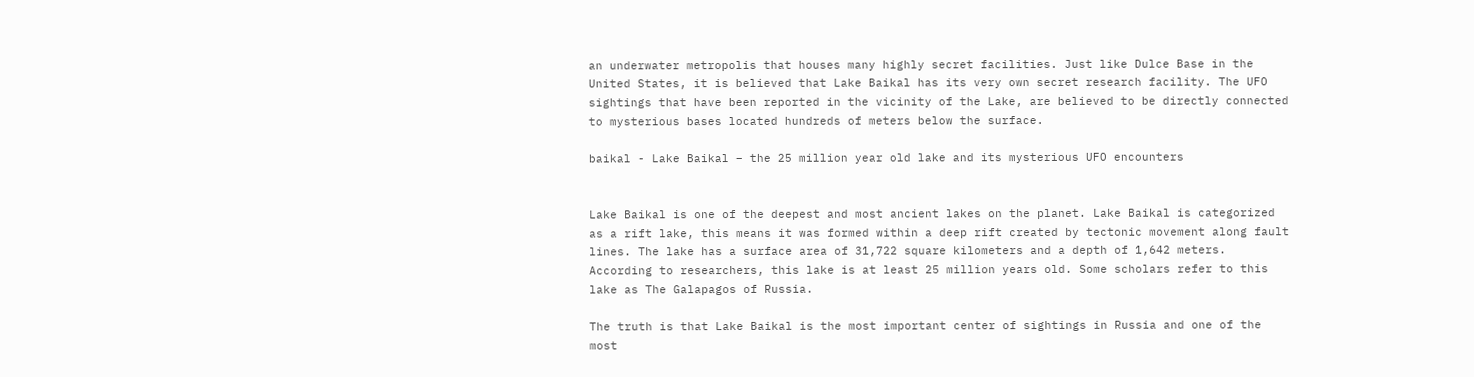an underwater metropolis that houses many highly secret facilities. Just like Dulce Base in the United States, it is believed that Lake Baikal has its very own secret research facility. The UFO sightings that have been reported in the vicinity of the Lake, are believed to be directly connected to mysterious bases located hundreds of meters below the surface.

baikal - Lake Baikal – the 25 million year old lake and its mysterious UFO encounters


Lake Baikal is one of the deepest and most ancient lakes on the planet. Lake Baikal is categorized as a rift lake, this means it was formed within a deep rift created by tectonic movement along fault lines. The lake has a surface area of 31,722 square kilometers and a depth of 1,642 meters. According to researchers, this lake is at least 25 million years old. Some scholars refer to this lake as The Galapagos of Russia.

The truth is that Lake Baikal is the most important center of sightings in Russia and one of the most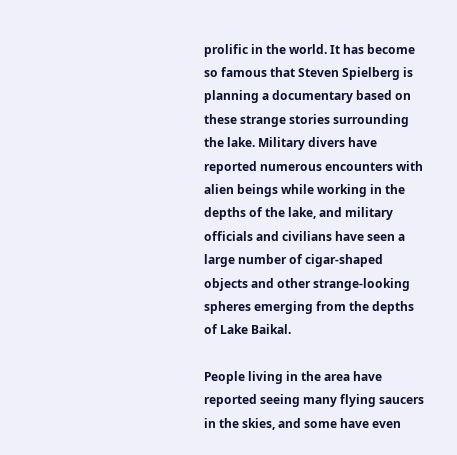prolific in the world. It has become so famous that Steven Spielberg is planning a documentary based on these strange stories surrounding the lake. Military divers have reported numerous encounters with alien beings while working in the depths of the lake, and military officials and civilians have seen a large number of cigar-shaped objects and other strange-looking spheres emerging from the depths of Lake Baikal.

People living in the area have reported seeing many flying saucers in the skies, and some have even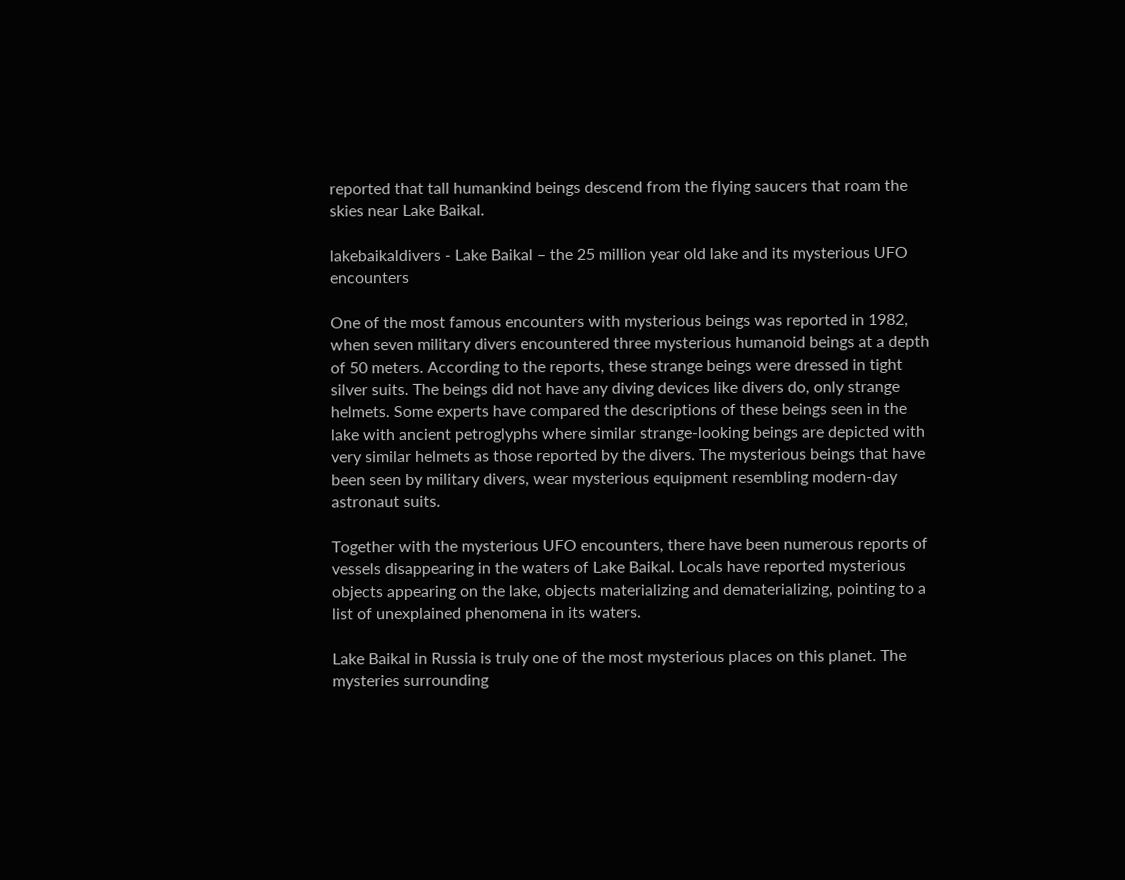reported that tall humankind beings descend from the flying saucers that roam the skies near Lake Baikal.

lakebaikaldivers - Lake Baikal – the 25 million year old lake and its mysterious UFO encounters

One of the most famous encounters with mysterious beings was reported in 1982, when seven military divers encountered three mysterious humanoid beings at a depth of 50 meters. According to the reports, these strange beings were dressed in tight silver suits. The beings did not have any diving devices like divers do, only strange helmets. Some experts have compared the descriptions of these beings seen in the lake with ancient petroglyphs where similar strange-looking beings are depicted with very similar helmets as those reported by the divers. The mysterious beings that have been seen by military divers, wear mysterious equipment resembling modern-day astronaut suits.

Together with the mysterious UFO encounters, there have been numerous reports of vessels disappearing in the waters of Lake Baikal. Locals have reported mysterious objects appearing on the lake, objects materializing and dematerializing, pointing to a list of unexplained phenomena in its waters.

Lake Baikal in Russia is truly one of the most mysterious places on this planet. The mysteries surrounding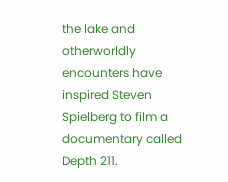the lake and otherworldly encounters have inspired Steven Spielberg to film a documentary called Depth 211.